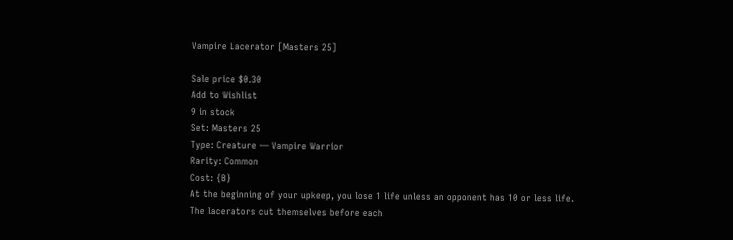Vampire Lacerator [Masters 25]

Sale price $0.30
Add to Wishlist
9 in stock
Set: Masters 25
Type: Creature — Vampire Warrior
Rarity: Common
Cost: {B}
At the beginning of your upkeep, you lose 1 life unless an opponent has 10 or less life.
The lacerators cut themselves before each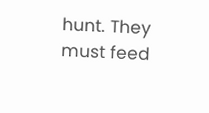hunt. They must feed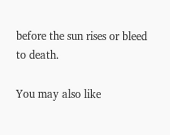before the sun rises or bleed to death.

You may also like